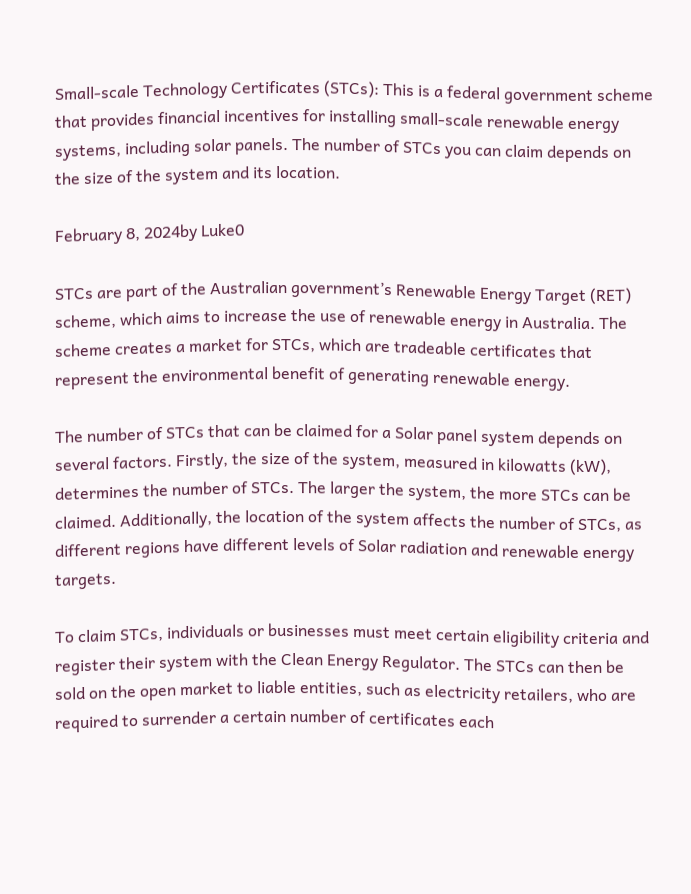Small-scale Technology Certificates (STCs): This is a federal government scheme that provides financial incentives for installing small-scale renewable energy systems, including solar panels. The number of STCs you can claim depends on the size of the system and its location.

February 8, 2024by Luke0

STCs are part of the Australian government’s Renewable Energy Target (RET) scheme, which aims to increase the use of renewable energy in Australia. The scheme creates a market for STCs, which are tradeable certificates that represent the environmental benefit of generating renewable energy.

The number of STCs that can be claimed for a Solar panel system depends on several factors. Firstly, the size of the system, measured in kilowatts (kW), determines the number of STCs. The larger the system, the more STCs can be claimed. Additionally, the location of the system affects the number of STCs, as different regions have different levels of Solar radiation and renewable energy targets.

To claim STCs, individuals or businesses must meet certain eligibility criteria and register their system with the Clean Energy Regulator. The STCs can then be sold on the open market to liable entities, such as electricity retailers, who are required to surrender a certain number of certificates each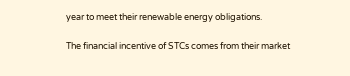year to meet their renewable energy obligations.

The financial incentive of STCs comes from their market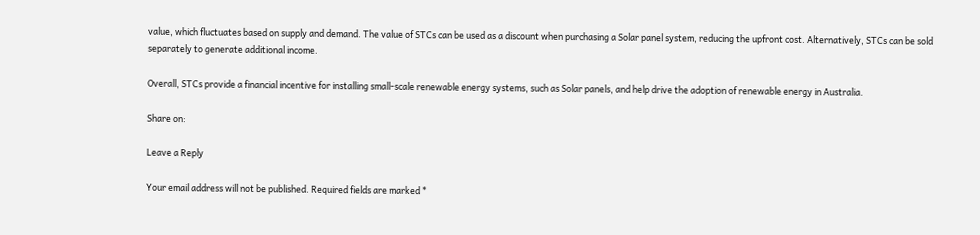value, which fluctuates based on supply and demand. The value of STCs can be used as a discount when purchasing a Solar panel system, reducing the upfront cost. Alternatively, STCs can be sold separately to generate additional income.

Overall, STCs provide a financial incentive for installing small-scale renewable energy systems, such as Solar panels, and help drive the adoption of renewable energy in Australia.

Share on:

Leave a Reply

Your email address will not be published. Required fields are marked *